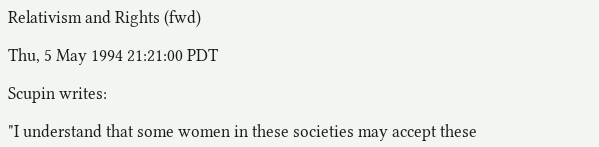Relativism and Rights (fwd)

Thu, 5 May 1994 21:21:00 PDT

Scupin writes:

"I understand that some women in these societies may accept these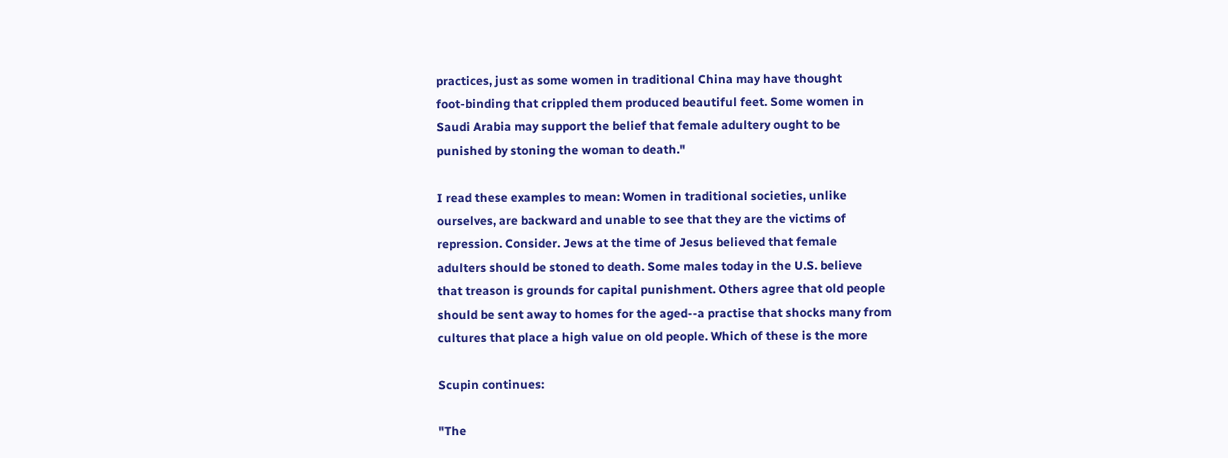practices, just as some women in traditional China may have thought
foot-binding that crippled them produced beautiful feet. Some women in
Saudi Arabia may support the belief that female adultery ought to be
punished by stoning the woman to death."

I read these examples to mean: Women in traditional societies, unlike
ourselves, are backward and unable to see that they are the victims of
repression. Consider. Jews at the time of Jesus believed that female
adulters should be stoned to death. Some males today in the U.S. believe
that treason is grounds for capital punishment. Others agree that old people
should be sent away to homes for the aged--a practise that shocks many from
cultures that place a high value on old people. Which of these is the more

Scupin continues:

"The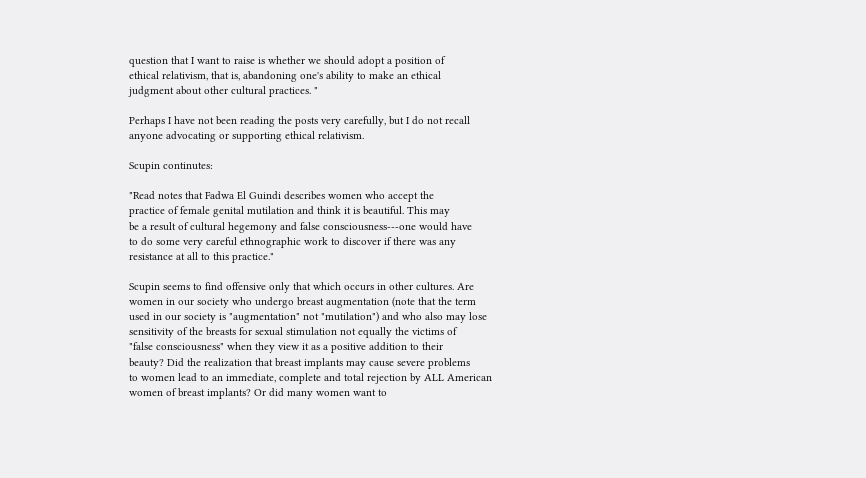question that I want to raise is whether we should adopt a position of
ethical relativism, that is, abandoning one's ability to make an ethical
judgment about other cultural practices. "

Perhaps I have not been reading the posts very carefully, but I do not recall
anyone advocating or supporting ethical relativism.

Scupin continutes:

"Read notes that Fadwa El Guindi describes women who accept the
practice of female genital mutilation and think it is beautiful. This may
be a result of cultural hegemony and false consciousness---one would have
to do some very careful ethnographic work to discover if there was any
resistance at all to this practice."

Scupin seems to find offensive only that which occurs in other cultures. Are
women in our society who undergo breast augmentation (note that the term
used in our society is "augmentation" not "mutilation") and who also may lose
sensitivity of the breasts for sexual stimulation not equally the victims of
"false consciousness" when they view it as a positive addition to their
beauty? Did the realization that breast implants may cause severe problems
to women lead to an immediate, complete and total rejection by ALL American
women of breast implants? Or did many women want to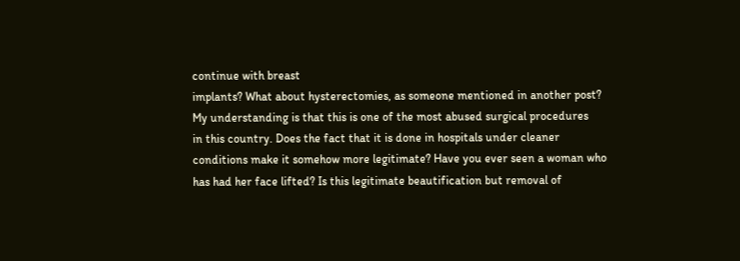continue with breast
implants? What about hysterectomies, as someone mentioned in another post?
My understanding is that this is one of the most abused surgical procedures
in this country. Does the fact that it is done in hospitals under cleaner
conditions make it somehow more legitimate? Have you ever seen a woman who
has had her face lifted? Is this legitimate beautification but removal of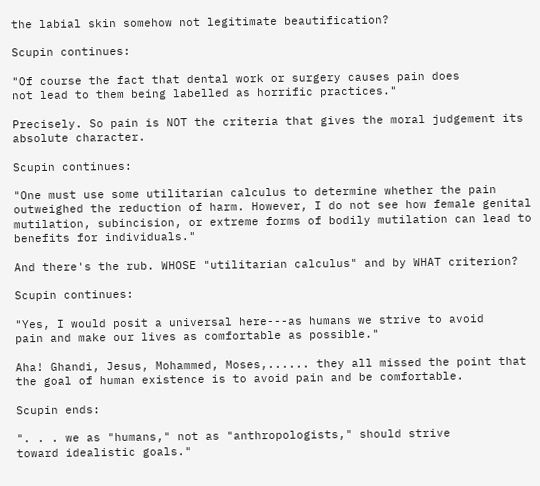the labial skin somehow not legitimate beautification?

Scupin continues:

"Of course the fact that dental work or surgery causes pain does
not lead to them being labelled as horrific practices."

Precisely. So pain is NOT the criteria that gives the moral judgement its
absolute character.

Scupin continues:

"One must use some utilitarian calculus to determine whether the pain
outweighed the reduction of harm. However, I do not see how female genital
mutilation, subincision, or extreme forms of bodily mutilation can lead to
benefits for individuals."

And there's the rub. WHOSE "utilitarian calculus" and by WHAT criterion?

Scupin continues:

"Yes, I would posit a universal here---as humans we strive to avoid
pain and make our lives as comfortable as possible."

Aha! Ghandi, Jesus, Mohammed, Moses,...... they all missed the point that
the goal of human existence is to avoid pain and be comfortable.

Scupin ends:

". . . we as "humans," not as "anthropologists," should strive
toward idealistic goals."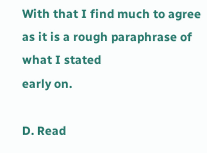With that I find much to agree as it is a rough paraphrase of what I stated
early on.

D. Read